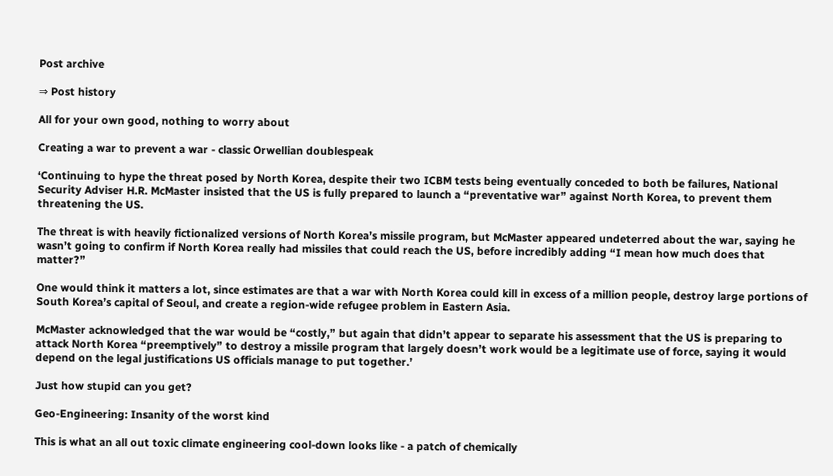Post archive

⇒ Post history

All for your own good, nothing to worry about

Creating a war to prevent a war - classic Orwellian doublespeak

‘Continuing to hype the threat posed by North Korea, despite their two ICBM tests being eventually conceded to both be failures, National Security Adviser H.R. McMaster insisted that the US is fully prepared to launch a “preventative war” against North Korea, to prevent them threatening the US.

The threat is with heavily fictionalized versions of North Korea’s missile program, but McMaster appeared undeterred about the war, saying he wasn’t going to confirm if North Korea really had missiles that could reach the US, before incredibly adding “I mean how much does that matter?”

One would think it matters a lot, since estimates are that a war with North Korea could kill in excess of a million people, destroy large portions of South Korea’s capital of Seoul, and create a region-wide refugee problem in Eastern Asia.

McMaster acknowledged that the war would be “costly,” but again that didn’t appear to separate his assessment that the US is preparing to attack North Korea “preemptively” to destroy a missile program that largely doesn’t work would be a legitimate use of force, saying it would depend on the legal justifications US officials manage to put together.’

Just how stupid can you get?

Geo-Engineering: Insanity of the worst kind

This is what an all out toxic climate engineering cool-down looks like - a patch of chemically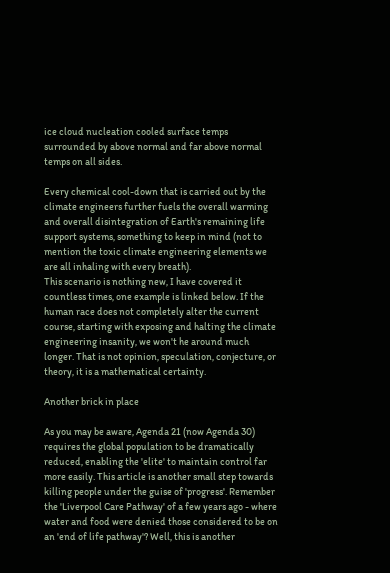ice cloud nucleation cooled surface temps surrounded by above normal and far above normal temps on all sides.

Every chemical cool-down that is carried out by the climate engineers further fuels the overall warming and overall disintegration of Earth's remaining life support systems, something to keep in mind (not to mention the toxic climate engineering elements we are all inhaling with every breath).
This scenario is nothing new, I have covered it countless times, one example is linked below. If the human race does not completely alter the current course, starting with exposing and halting the climate engineering insanity, we won't he around much longer. That is not opinion, speculation, conjecture, or theory, it is a mathematical certainty.

Another brick in place

As you may be aware, Agenda 21 (now Agenda 30) requires the global population to be dramatically reduced, enabling the 'elite' to maintain control far more easily. This article is another small step towards killing people under the guise of 'progress'. Remember the 'Liverpool Care Pathway' of a few years ago - where water and food were denied those considered to be on an 'end of life pathway'? Well, this is another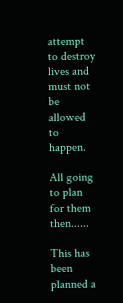attempt to destroy lives and must not be allowed to happen.

All going to plan for them then......

This has been planned a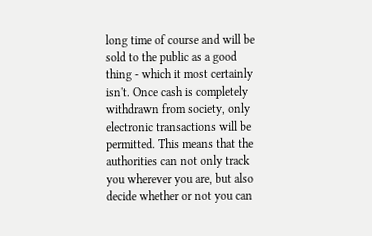long time of course and will be sold to the public as a good thing - which it most certainly isn't. Once cash is completely withdrawn from society, only electronic transactions will be permitted. This means that the authorities can not only track you wherever you are, but also decide whether or not you can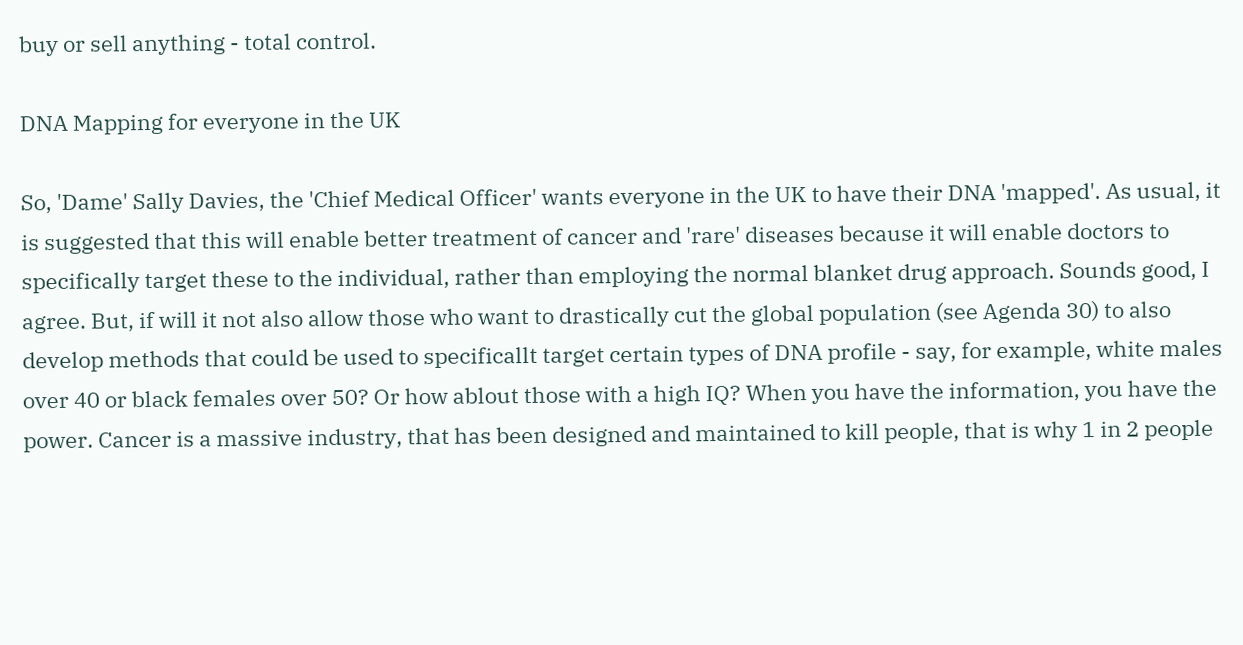buy or sell anything - total control.

DNA Mapping for everyone in the UK

So, 'Dame' Sally Davies, the 'Chief Medical Officer' wants everyone in the UK to have their DNA 'mapped'. As usual, it is suggested that this will enable better treatment of cancer and 'rare' diseases because it will enable doctors to specifically target these to the individual, rather than employing the normal blanket drug approach. Sounds good, I agree. But, if will it not also allow those who want to drastically cut the global population (see Agenda 30) to also develop methods that could be used to specificallt target certain types of DNA profile - say, for example, white males over 40 or black females over 50? Or how ablout those with a high IQ? When you have the information, you have the power. Cancer is a massive industry, that has been designed and maintained to kill people, that is why 1 in 2 people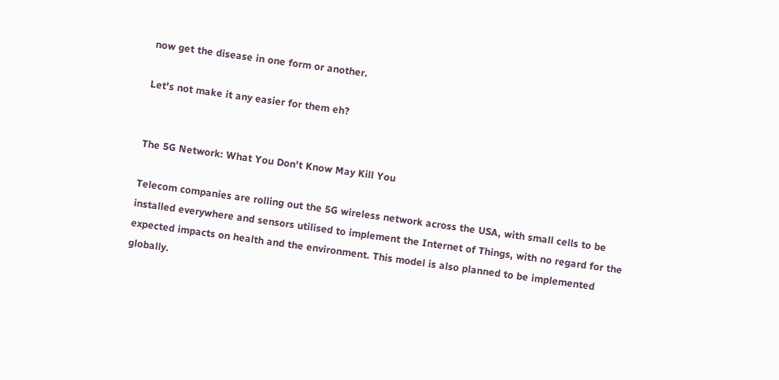now get the disease in one form or another.

Let's not make it any easier for them eh?


The 5G Network: What You Don't Know May Kill You

Telecom companies are rolling out the 5G wireless network across the USA, with small cells to be installed everywhere and sensors utilised to implement the Internet of Things, with no regard for the expected impacts on health and the environment. This model is also planned to be implemented globally.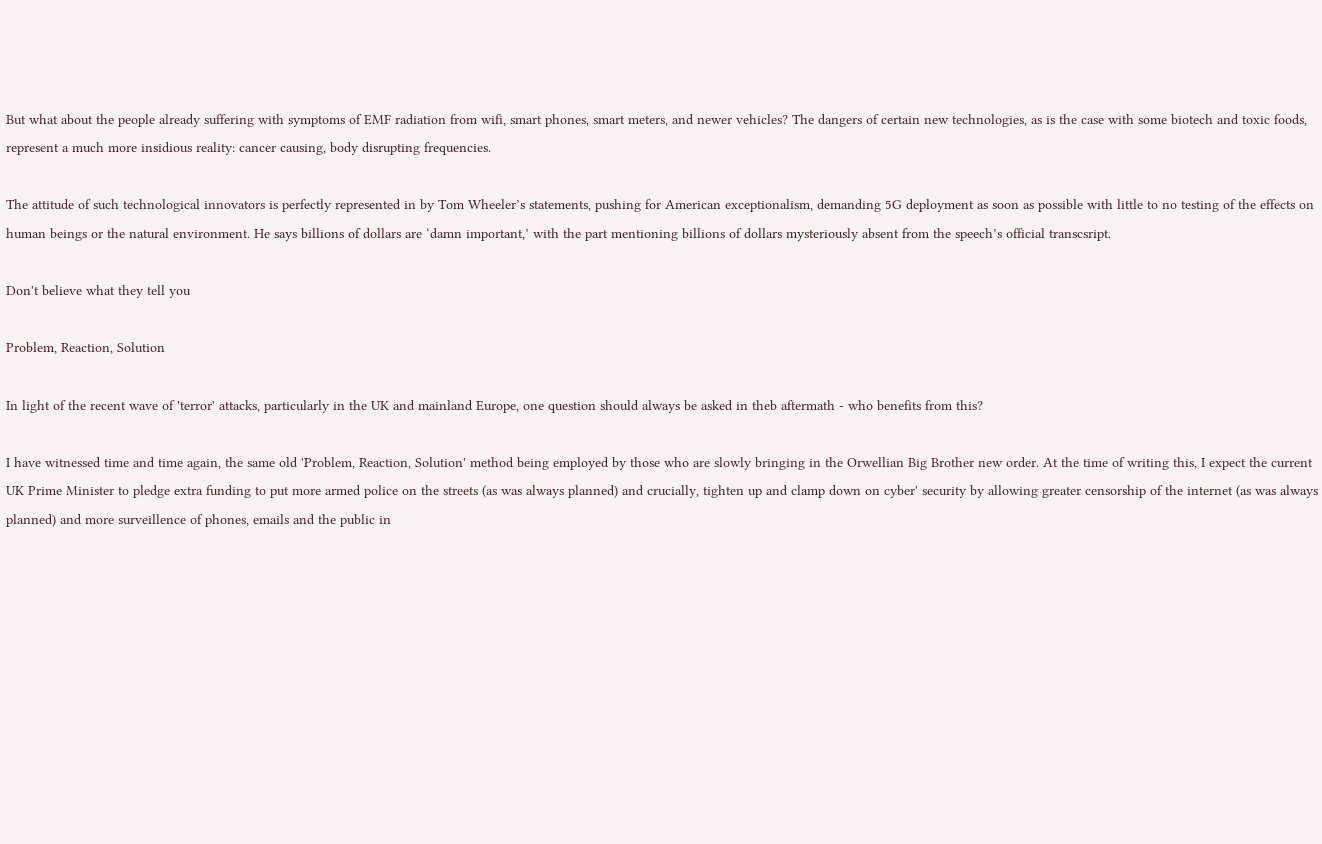But what about the people already suffering with symptoms of EMF radiation from wifi, smart phones, smart meters, and newer vehicles? The dangers of certain new technologies, as is the case with some biotech and toxic foods, represent a much more insidious reality: cancer causing, body disrupting frequencies.

The attitude of such technological innovators is perfectly represented in by Tom Wheeler’s statements, pushing for American exceptionalism, demanding 5G deployment as soon as possible with little to no testing of the effects on human beings or the natural environment. He says billions of dollars are ‘damn important,’ with the part mentioning billions of dollars mysteriously absent from the speech’s official transcsript.

Don't believe what they tell you

Problem, Reaction, Solution

In light of the recent wave of 'terror' attacks, particularly in the UK and mainland Europe, one question should always be asked in theb aftermath - who benefits from this?

I have witnessed time and time again, the same old 'Problem, Reaction, Solution' method being employed by those who are slowly bringing in the Orwellian Big Brother new order. At the time of writing this, I expect the current UK Prime Minister to pledge extra funding to put more armed police on the streets (as was always planned) and crucially, tighten up and clamp down on cyber' security by allowing greater censorship of the internet (as was always planned) and more surveillence of phones, emails and the public in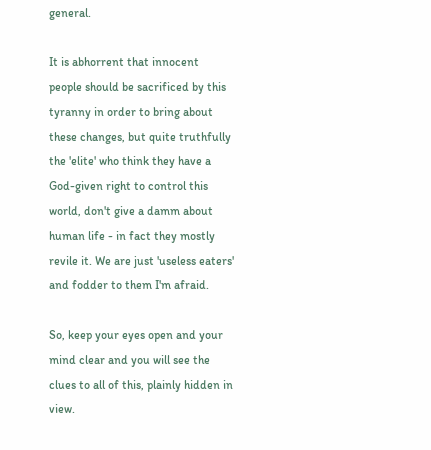general.

It is abhorrent that innocent people should be sacrificed by this tyranny in order to bring about these changes, but quite truthfully the 'elite' who think they have a God-given right to control this world, don't give a damm about human life - in fact they mostly revile it. We are just 'useless eaters' and fodder to them I'm afraid.

So, keep your eyes open and your mind clear and you will see the clues to all of this, plainly hidden in view.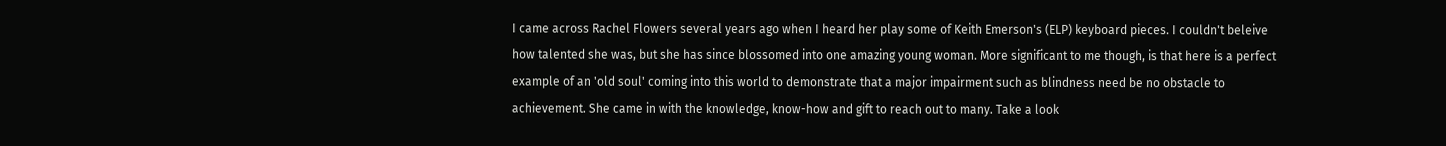I came across Rachel Flowers several years ago when I heard her play some of Keith Emerson's (ELP) keyboard pieces. I couldn't beleive how talented she was, but she has since blossomed into one amazing young woman. More significant to me though, is that here is a perfect example of an 'old soul' coming into this world to demonstrate that a major impairment such as blindness need be no obstacle to achievement. She came in with the knowledge, know-how and gift to reach out to many. Take a look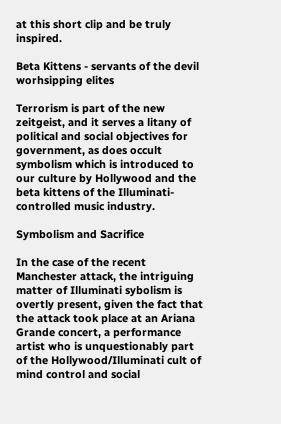at this short clip and be truly inspired.

Beta Kittens - servants of the devil worhsipping elites

Terrorism is part of the new zeitgeist, and it serves a litany of political and social objectives for government, as does occult symbolism which is introduced to our culture by Hollywood and the beta kittens of the Illuminati-controlled music industry.

Symbolism and Sacrifice

In the case of the recent Manchester attack, the intriguing matter of Illuminati sybolism is overtly present, given the fact that the attack took place at an Ariana Grande concert, a performance artist who is unquestionably part of the Hollywood/Illuminati cult of mind control and social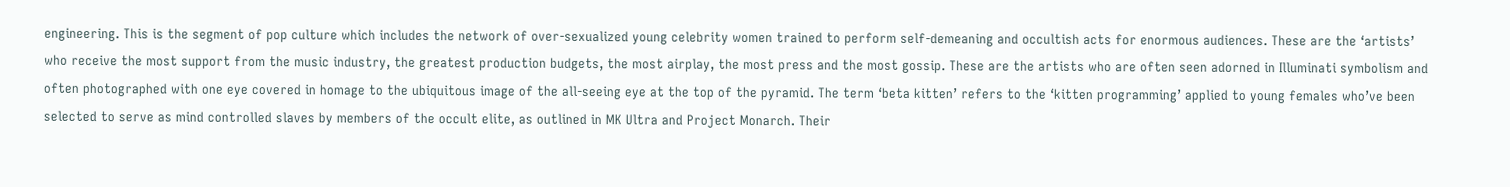engineering. This is the segment of pop culture which includes the network of over-sexualized young celebrity women trained to perform self-demeaning and occultish acts for enormous audiences. These are the ‘artists’ who receive the most support from the music industry, the greatest production budgets, the most airplay, the most press and the most gossip. These are the artists who are often seen adorned in Illuminati symbolism and often photographed with one eye covered in homage to the ubiquitous image of the all-seeing eye at the top of the pyramid. The term ‘beta kitten’ refers to the ‘kitten programming’ applied to young females who’ve been selected to serve as mind controlled slaves by members of the occult elite, as outlined in MK Ultra and Project Monarch. Their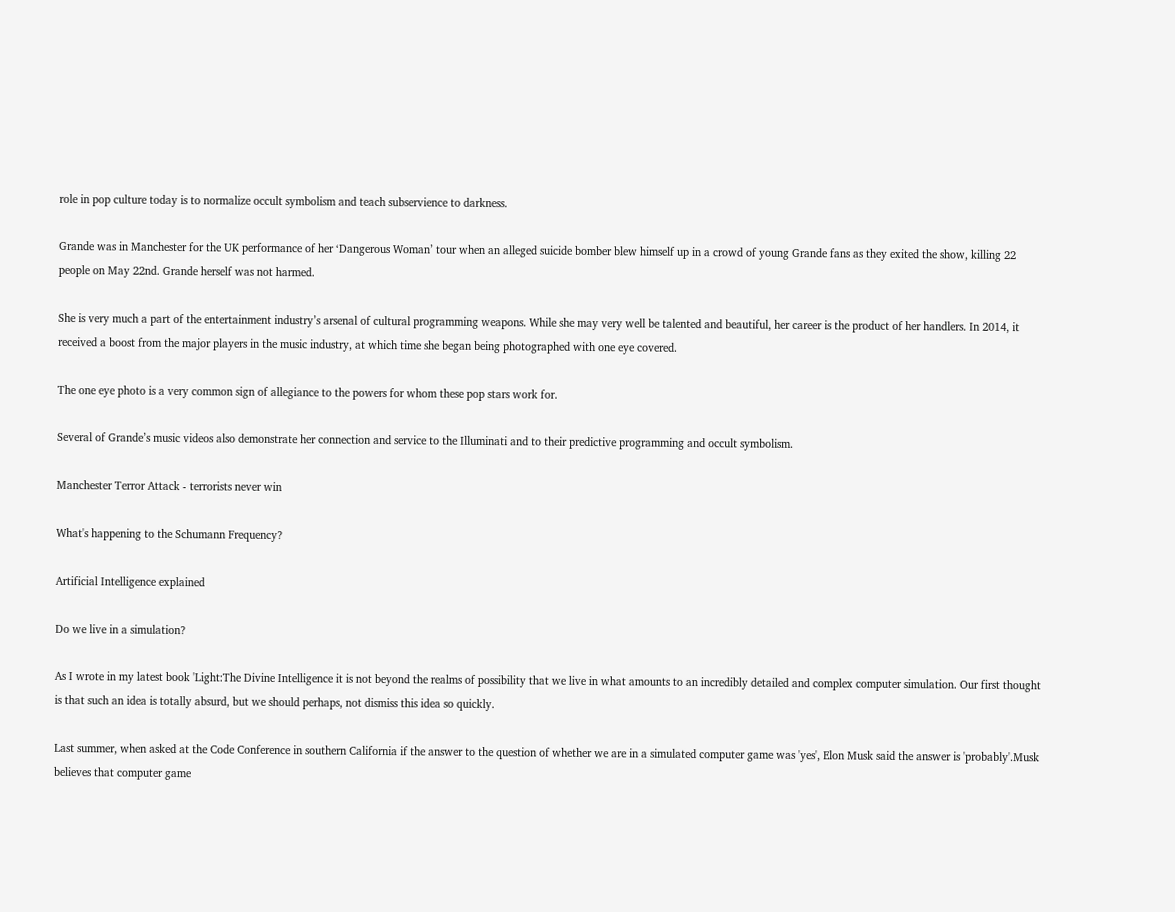role in pop culture today is to normalize occult symbolism and teach subservience to darkness.

Grande was in Manchester for the UK performance of her ‘Dangerous Woman’ tour when an alleged suicide bomber blew himself up in a crowd of young Grande fans as they exited the show, killing 22 people on May 22nd. Grande herself was not harmed.

She is very much a part of the entertainment industry’s arsenal of cultural programming weapons. While she may very well be talented and beautiful, her career is the product of her handlers. In 2014, it received a boost from the major players in the music industry, at which time she began being photographed with one eye covered.

The one eye photo is a very common sign of allegiance to the powers for whom these pop stars work for.

Several of Grande’s music videos also demonstrate her connection and service to the Illuminati and to their predictive programming and occult symbolism.

Manchester Terror Attack - terrorists never win

What's happening to the Schumann Frequency?

Artificial Intelligence explained

Do we live in a simulation?

As I wrote in my latest book 'Light:The Divine Intelligence it is not beyond the realms of possibility that we live in what amounts to an incredibly detailed and complex computer simulation. Our first thought is that such an idea is totally absurd, but we should perhaps, not dismiss this idea so quickly.

Last summer, when asked at the Code Conference in southern California if the answer to the question of whether we are in a simulated computer game was 'yes', Elon Musk said the answer is 'probably'.Musk believes that computer game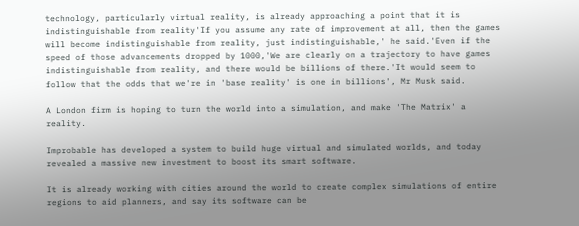technology, particularly virtual reality, is already approaching a point that it is indistinguishable from reality'If you assume any rate of improvement at all, then the games will become indistinguishable from reality, just indistinguishable,' he said.'Even if the speed of those advancements dropped by 1000,'We are clearly on a trajectory to have games indistinguishable from reality, and there would be billions of there.'It would seem to follow that the odds that we're in 'base reality' is one in billions', Mr Musk said.

A London firm is hoping to turn the world into a simulation, and make 'The Matrix' a reality.

Improbable has developed a system to build huge virtual and simulated worlds, and today revealed a massive new investment to boost its smart software.

It is already working with cities around the world to create complex simulations of entire regions to aid planners, and say its software can be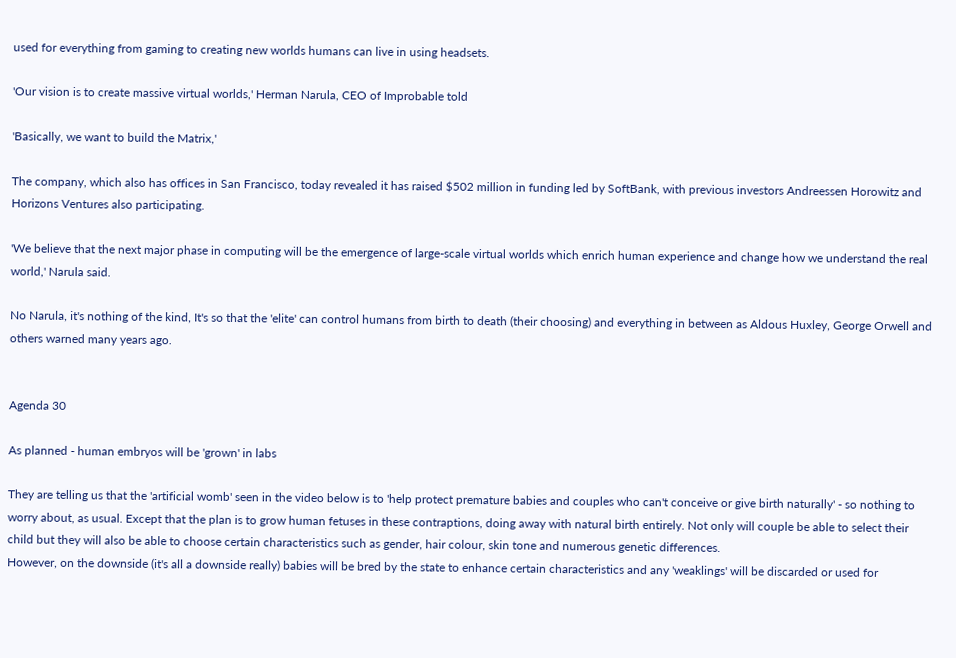used for everything from gaming to creating new worlds humans can live in using headsets.

'Our vision is to create massive virtual worlds,' Herman Narula, CEO of Improbable told

'Basically, we want to build the Matrix,'

The company, which also has offices in San Francisco, today revealed it has raised $502 million in funding led by SoftBank, with previous investors Andreessen Horowitz and Horizons Ventures also participating.

'We believe that the next major phase in computing will be the emergence of large-scale virtual worlds which enrich human experience and change how we understand the real world,' Narula said.

No Narula, it's nothing of the kind, It's so that the 'elite' can control humans from birth to death (their choosing) and everything in between as Aldous Huxley, George Orwell and others warned many years ago.


Agenda 30

As planned - human embryos will be 'grown' in labs

They are telling us that the 'artificial womb' seen in the video below is to 'help protect premature babies and couples who can't conceive or give birth naturally' - so nothing to worry about, as usual. Except that the plan is to grow human fetuses in these contraptions, doing away with natural birth entirely. Not only will couple be able to select their child but they will also be able to choose certain characteristics such as gender, hair colour, skin tone and numerous genetic differences.
However, on the downside (it's all a downside really) babies will be bred by the state to enhance certain characteristics and any 'weaklings' will be discarded or used for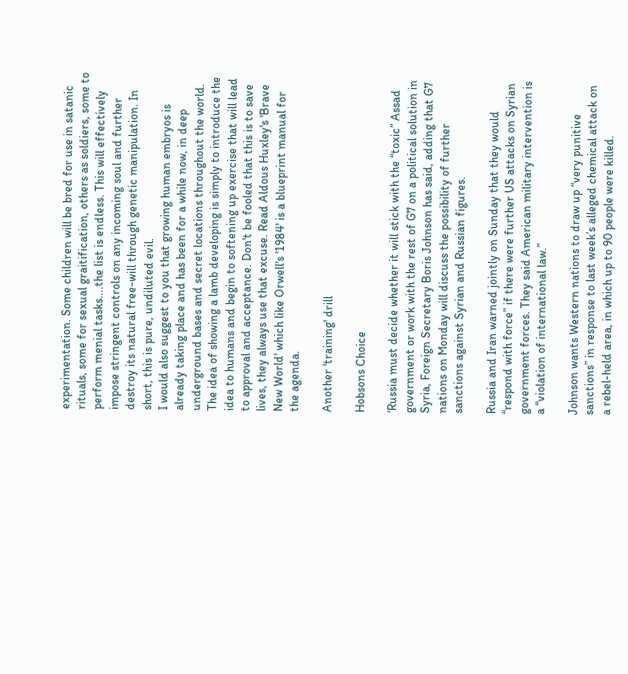experimentation. Some children will be bred for use in satanic rituals, some for sexual graitification, others as soldiers, some to perform menial tasks....the list is endless. This will effectively impose stringent controls on any incoming soul and further destroy its natural free-will through genetic manipulation. In short, this is pure, undiluted evil.
I would also suggest to you that growing human embryos is already taking place and has been for a while now, in deep underground bases and secret locations throughout the world. The idea of showing a lamb developing is simply to introduce the idea to humans and begin to softening up exercise that will lead to approval and acceptance. Don't be fooled that this is to save lives, they always use that excuse. Read Aldous Huxley's 'Brave New World' which like Orwell's '1984' is a blueprint manual for the agenda.

Another 'training' drill

Hobsons Choice

‘Russia must decide whether it will stick with the “toxic” Assad government or work with the rest of G7 on a political solution in Syria, Foreign Secretary Boris Johnson has said, adding that G7 nations on Monday will discuss the possibility of further sanctions against Syrian and Russian figures.

Russia and Iran warned jointly on Sunday that they would “respond with force” if there were further US attacks on Syrian government forces. They said American military intervention is a “violation of international law.”

Johnson wants Western nations to draw up “very punitive sanctions” in response to last week’s alleged chemical attack on a rebel-held area, in which up to 90 people were killed.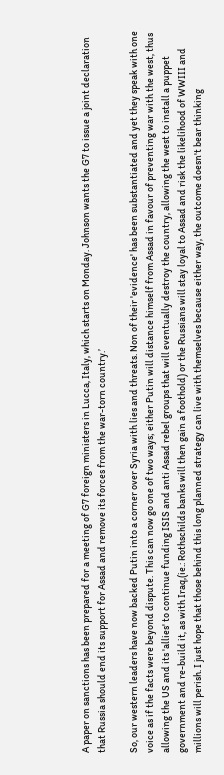A paper on sanctions has been prepared for a meeting of G7 foreign ministers in Lucca, Italy, which starts on Monday. Johnson wants the G7 to issue a joint declaration that Russia should end its support for Assad and remove its forces from the war-torn country.’

So, our western leaders have now backed Putin into a corner over Syria with lies and threats. Non of their 'evidence' has been substantiated and yet they speak with one voice as if the facts were beyond dispute. This can now go one of two ways; either Putin will distance himself from Assad in favour of preventing war with the west, thus allowing the US and its 'allies' to continue funding ISIS and anti Assad rebel groups that will eventually destroy the country, allowing the west to install a puppet government and re-build it, as with Iraq,(ie.: Rothschilds banks will then gain a foothold) or the Russians will stay loyal to Assad and risk the likelihood of WWIII and millions will perish. I just hope that those behind this long planned strategy can live with themselves because either way, the outcome doesn't bear thinking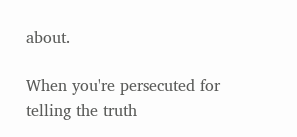about.

When you're persecuted for telling the truth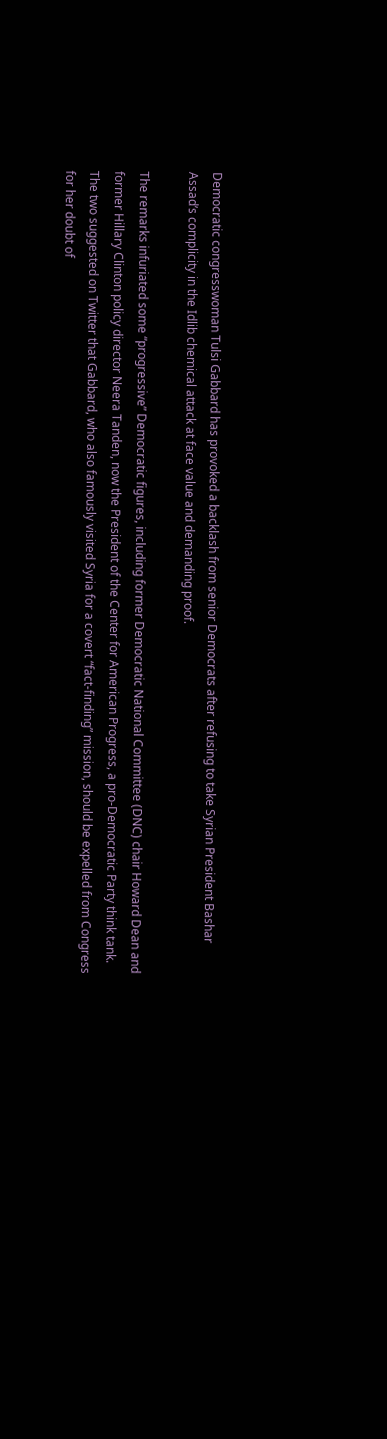Democratic congresswoman Tulsi Gabbard has provoked a backlash from senior Democrats after refusing to take Syrian President Bashar Assad’s complicity in the Idlib chemical attack at face value and demanding proof.

The remarks infuriated some “progressive” Democratic figures, including former Democratic National Committee (DNC) chair Howard Dean and former Hillary Clinton policy director Neera Tanden, now the President of the Center for American Progress, a pro-Democratic Party think tank. The two suggested on Twitter that Gabbard, who also famously visited Syria for a covert “fact-finding” mission, should be expelled from Congress for her doubt of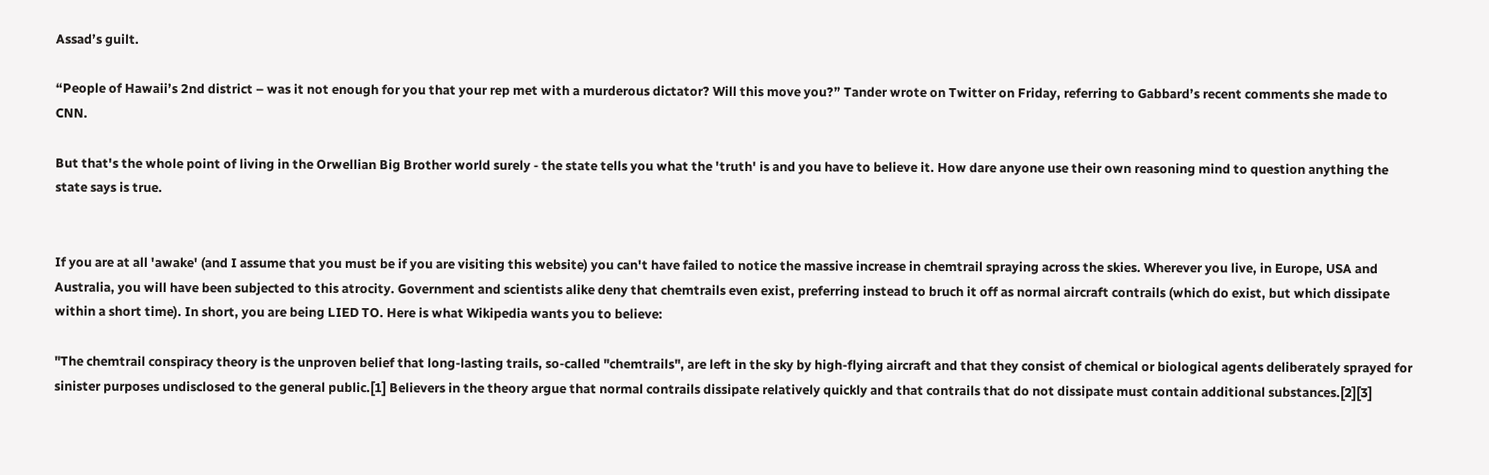Assad’s guilt.

“People of Hawaii’s 2nd district – was it not enough for you that your rep met with a murderous dictator? Will this move you?” Tander wrote on Twitter on Friday, referring to Gabbard’s recent comments she made to CNN.

But that's the whole point of living in the Orwellian Big Brother world surely - the state tells you what the 'truth' is and you have to believe it. How dare anyone use their own reasoning mind to question anything the state says is true.


If you are at all 'awake' (and I assume that you must be if you are visiting this website) you can't have failed to notice the massive increase in chemtrail spraying across the skies. Wherever you live, in Europe, USA and Australia, you will have been subjected to this atrocity. Government and scientists alike deny that chemtrails even exist, preferring instead to bruch it off as normal aircraft contrails (which do exist, but which dissipate within a short time). In short, you are being LIED TO. Here is what Wikipedia wants you to believe:

"The chemtrail conspiracy theory is the unproven belief that long-lasting trails, so-called "chemtrails", are left in the sky by high-flying aircraft and that they consist of chemical or biological agents deliberately sprayed for sinister purposes undisclosed to the general public.[1] Believers in the theory argue that normal contrails dissipate relatively quickly and that contrails that do not dissipate must contain additional substances.[2][3]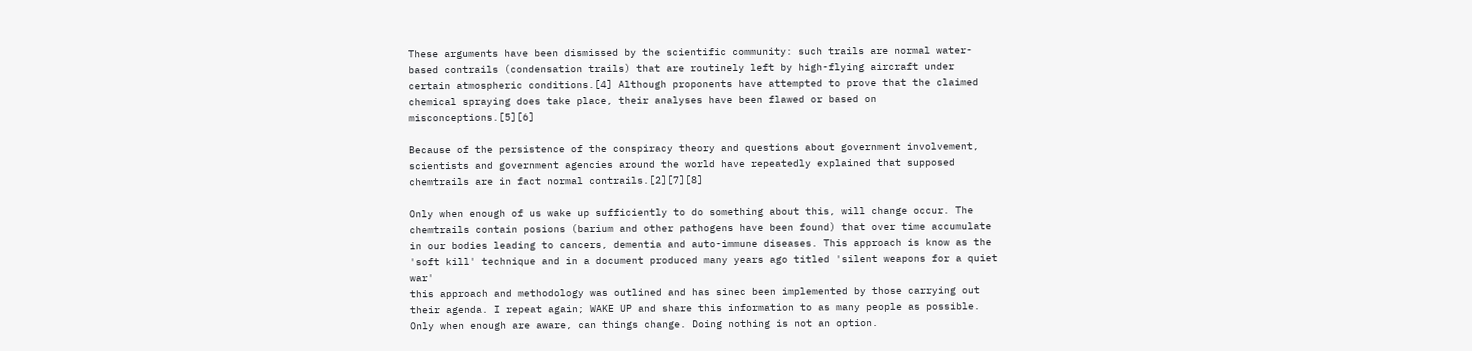These arguments have been dismissed by the scientific community: such trails are normal water-based contrails (condensation trails) that are routinely left by high-flying aircraft under certain atmospheric conditions.[4] Although proponents have attempted to prove that the claimed chemical spraying does take place, their analyses have been flawed or based on misconceptions.[5][6]

Because of the persistence of the conspiracy theory and questions about government involvement, scientists and government agencies around the world have repeatedly explained that supposed chemtrails are in fact normal contrails.[2][7][8]

Only when enough of us wake up sufficiently to do something about this, will change occur. The chemtrails contain posions (barium and other pathogens have been found) that over time accumulate in our bodies leading to cancers, dementia and auto-immune diseases. This approach is know as the 'soft kill' technique and in a document produced many years ago titled 'silent weapons for a quiet war'
this approach and methodology was outlined and has sinec been implemented by those carrying out their agenda. I repeat again; WAKE UP and share this information to as many people as possible. Only when enough are aware, can things change. Doing nothing is not an option.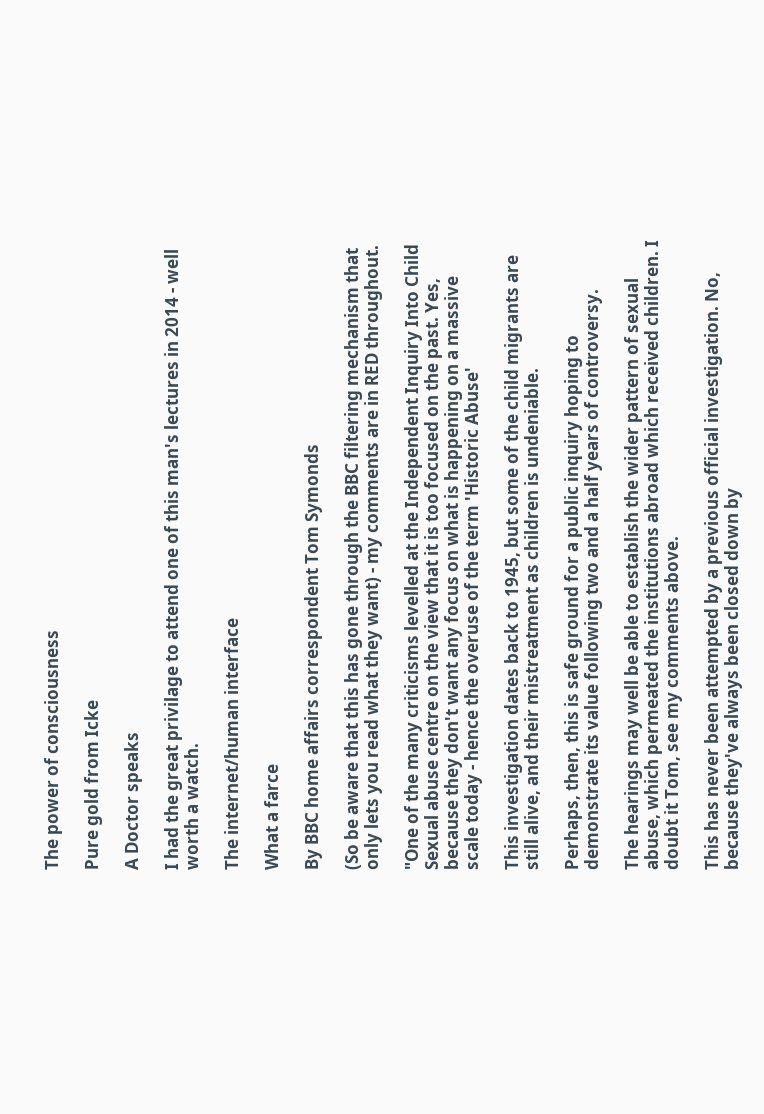The power of consciousness

Pure gold from Icke

A Doctor speaks

I had the great privilage to attend one of this man's lectures in 2014 - well worth a watch.

The internet/human interface

What a farce

By BBC home affairs correspondent Tom Symonds

(So be aware that this has gone through the BBC filtering mechanism that only lets you read what they want) - my comments are in RED throughout.

"One of the many criticisms levelled at the Independent Inquiry Into Child Sexual abuse centre on the view that it is too focused on the past. Yes, because they don't want any focus on what is happening on a massive scale today - hence the overuse of the term 'Historic Abuse'

This investigation dates back to 1945, but some of the child migrants are still alive, and their mistreatment as children is undeniable.

Perhaps, then, this is safe ground for a public inquiry hoping to demonstrate its value following two and a half years of controversy.

The hearings may well be able to establish the wider pattern of sexual abuse, which permeated the institutions abroad which received children. I doubt it Tom, see my comments above.

This has never been attempted by a previous official investigation. No, because they've always been closed down by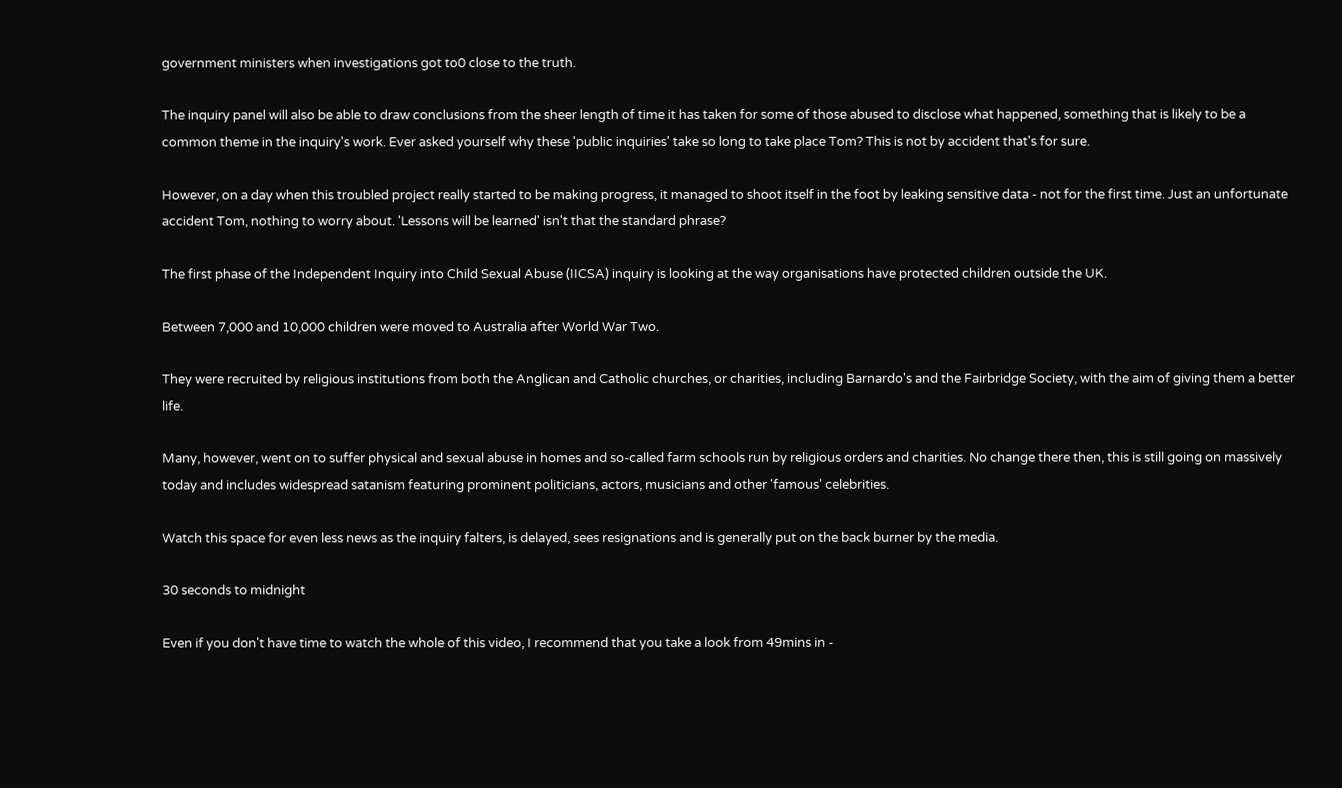government ministers when investigations got to0 close to the truth.

The inquiry panel will also be able to draw conclusions from the sheer length of time it has taken for some of those abused to disclose what happened, something that is likely to be a common theme in the inquiry's work. Ever asked yourself why these 'public inquiries' take so long to take place Tom? This is not by accident that's for sure.

However, on a day when this troubled project really started to be making progress, it managed to shoot itself in the foot by leaking sensitive data - not for the first time. Just an unfortunate accident Tom, nothing to worry about. 'Lessons will be learned' isn't that the standard phrase?

The first phase of the Independent Inquiry into Child Sexual Abuse (IICSA) inquiry is looking at the way organisations have protected children outside the UK.

Between 7,000 and 10,000 children were moved to Australia after World War Two.

They were recruited by religious institutions from both the Anglican and Catholic churches, or charities, including Barnardo's and the Fairbridge Society, with the aim of giving them a better life.

Many, however, went on to suffer physical and sexual abuse in homes and so-called farm schools run by religious orders and charities. No change there then, this is still going on massively today and includes widespread satanism featuring prominent politicians, actors, musicians and other 'famous' celebrities.

Watch this space for even less news as the inquiry falters, is delayed, sees resignations and is generally put on the back burner by the media.

30 seconds to midnight

Even if you don't have time to watch the whole of this video, I recommend that you take a look from 49mins in -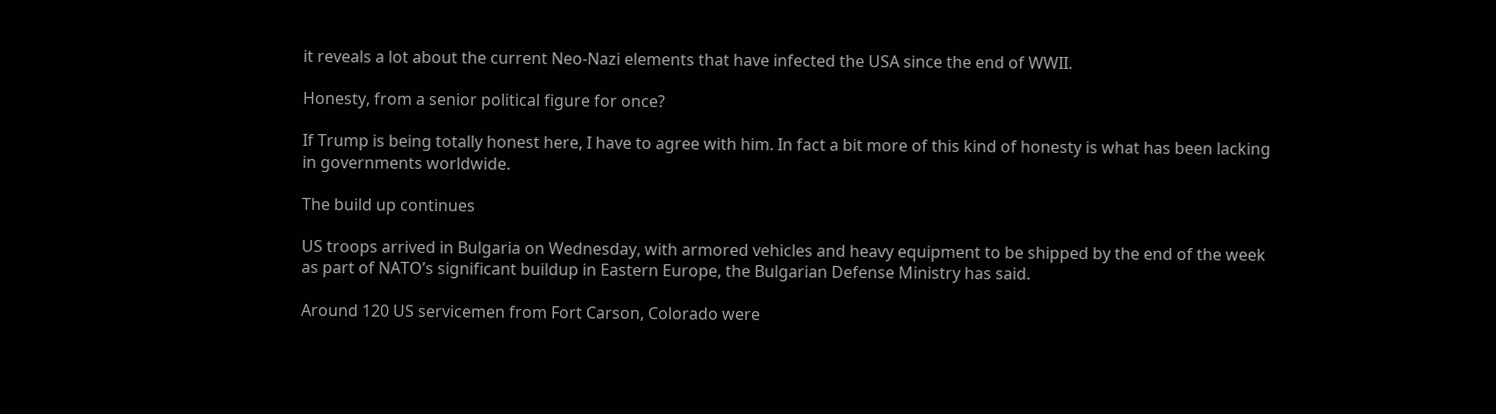it reveals a lot about the current Neo-Nazi elements that have infected the USA since the end of WWII.

Honesty, from a senior political figure for once?

If Trump is being totally honest here, I have to agree with him. In fact a bit more of this kind of honesty is what has been lacking in governments worldwide.

The build up continues

US troops arrived in Bulgaria on Wednesday, with armored vehicles and heavy equipment to be shipped by the end of the week as part of NATO’s significant buildup in Eastern Europe, the Bulgarian Defense Ministry has said.

Around 120 US servicemen from Fort Carson, Colorado were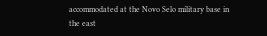accommodated at the Novo Selo military base in the east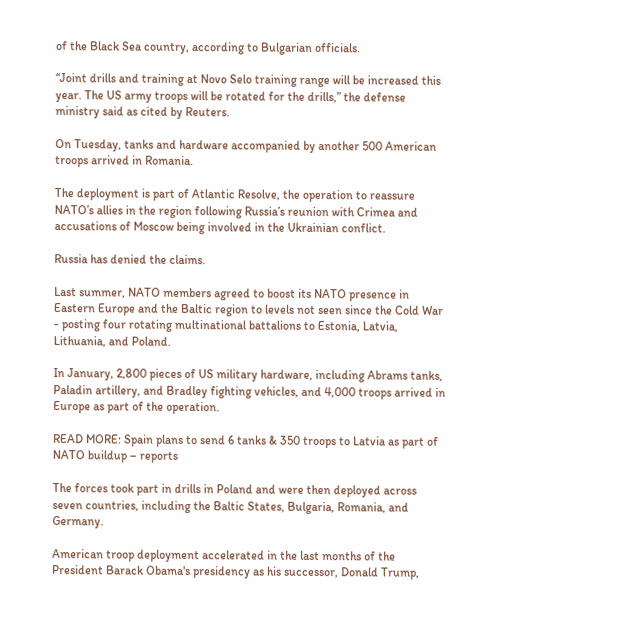of the Black Sea country, according to Bulgarian officials.

“Joint drills and training at Novo Selo training range will be increased this year. The US army troops will be rotated for the drills,” the defense ministry said as cited by Reuters.

On Tuesday, tanks and hardware accompanied by another 500 American troops arrived in Romania.

The deployment is part of Atlantic Resolve, the operation to reassure NATO’s allies in the region following Russia’s reunion with Crimea and accusations of Moscow being involved in the Ukrainian conflict.

Russia has denied the claims.

Last summer, NATO members agreed to boost its NATO presence in Eastern Europe and the Baltic region to levels not seen since the Cold War - posting four rotating multinational battalions to Estonia, Latvia, Lithuania, and Poland.

In January, 2,800 pieces of US military hardware, including Abrams tanks, Paladin artillery, and Bradley fighting vehicles, and 4,000 troops arrived in Europe as part of the operation.

READ MORE: Spain plans to send 6 tanks & 350 troops to Latvia as part of NATO buildup – reports

The forces took part in drills in Poland and were then deployed across seven countries, including the Baltic States, Bulgaria, Romania, and Germany.

American troop deployment accelerated in the last months of the President Barack Obama's presidency as his successor, Donald Trump,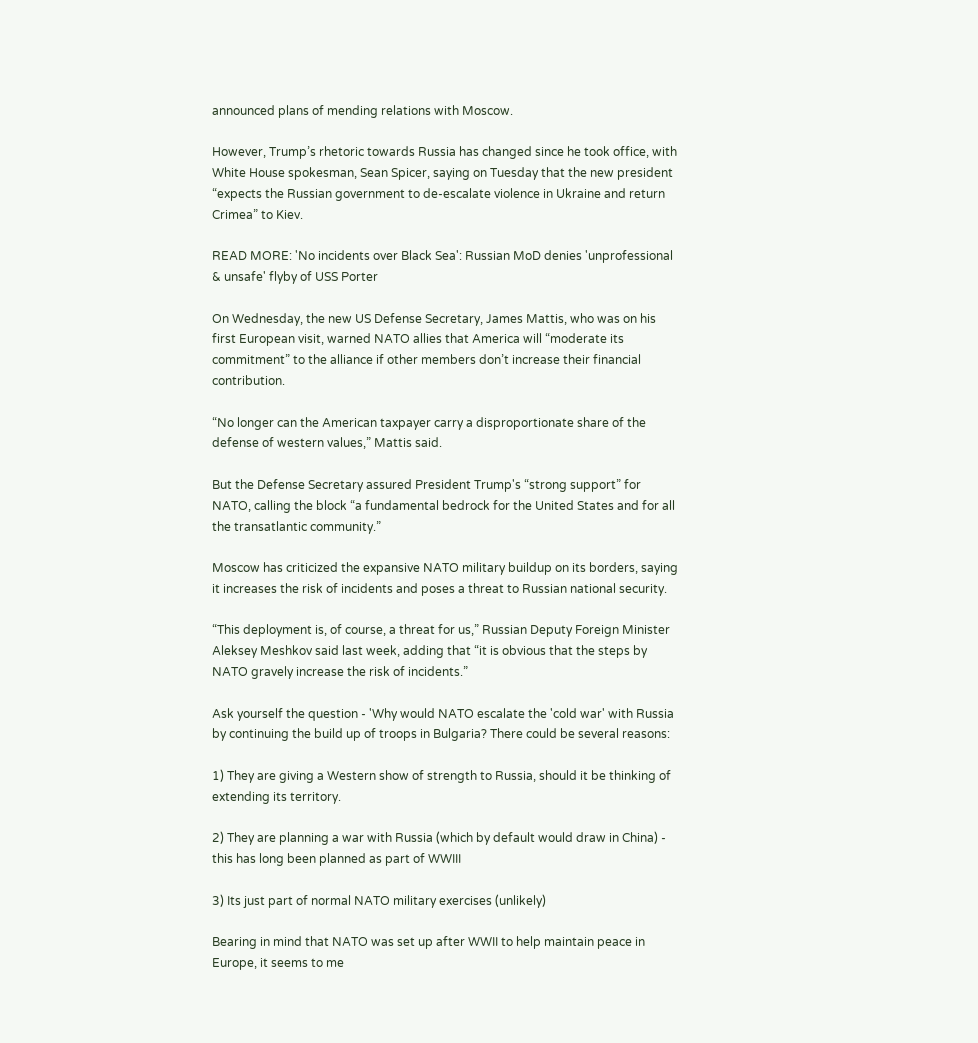announced plans of mending relations with Moscow.

However, Trump’s rhetoric towards Russia has changed since he took office, with White House spokesman, Sean Spicer, saying on Tuesday that the new president “expects the Russian government to de-escalate violence in Ukraine and return Crimea” to Kiev.

READ MORE: 'No incidents over Black Sea': Russian MoD denies 'unprofessional & unsafe' flyby of USS Porter

On Wednesday, the new US Defense Secretary, James Mattis, who was on his first European visit, warned NATO allies that America will “moderate its commitment” to the alliance if other members don’t increase their financial contribution.

“No longer can the American taxpayer carry a disproportionate share of the defense of western values,” Mattis said.

But the Defense Secretary assured President Trump's “strong support” for NATO, calling the block “a fundamental bedrock for the United States and for all the transatlantic community.”

Moscow has criticized the expansive NATO military buildup on its borders, saying it increases the risk of incidents and poses a threat to Russian national security.

“This deployment is, of course, a threat for us,” Russian Deputy Foreign Minister Aleksey Meshkov said last week, adding that “it is obvious that the steps by NATO gravely increase the risk of incidents.”

Ask yourself the question - 'Why would NATO escalate the 'cold war' with Russia by continuing the build up of troops in Bulgaria? There could be several reasons:

1) They are giving a Western show of strength to Russia, should it be thinking of extending its territory.

2) They are planning a war with Russia (which by default would draw in China) - this has long been planned as part of WWIII

3) Its just part of normal NATO military exercises (unlikely)

Bearing in mind that NATO was set up after WWII to help maintain peace in Europe, it seems to me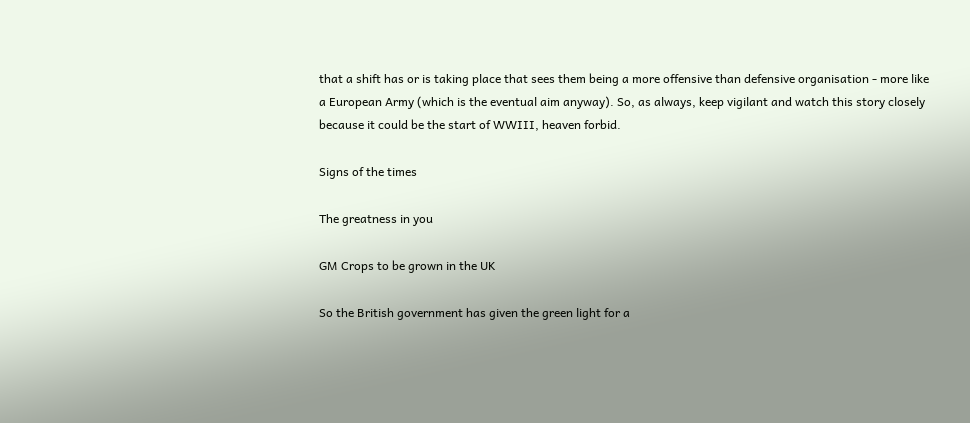that a shift has or is taking place that sees them being a more offensive than defensive organisation - more like a European Army (which is the eventual aim anyway). So, as always, keep vigilant and watch this story closely because it could be the start of WWIII, heaven forbid.

Signs of the times

The greatness in you

GM Crops to be grown in the UK

So the British government has given the green light for a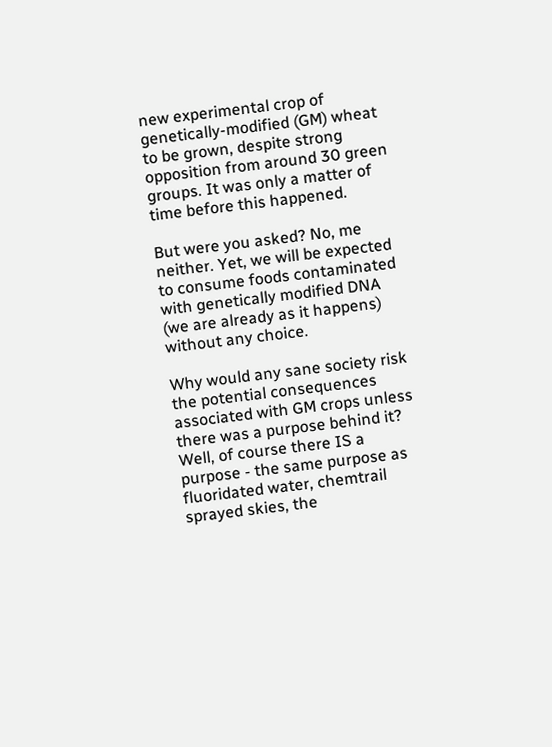new experimental crop of genetically-modified (GM) wheat to be grown, despite strong opposition from around 30 green groups. It was only a matter of time before this happened.

But were you asked? No, me neither. Yet, we will be expected to consume foods contaminated with genetically modified DNA (we are already as it happens) without any choice.

Why would any sane society risk the potential consequences associated with GM crops unless there was a purpose behind it? Well, of course there IS a purpose - the same purpose as fluoridated water, chemtrail sprayed skies, the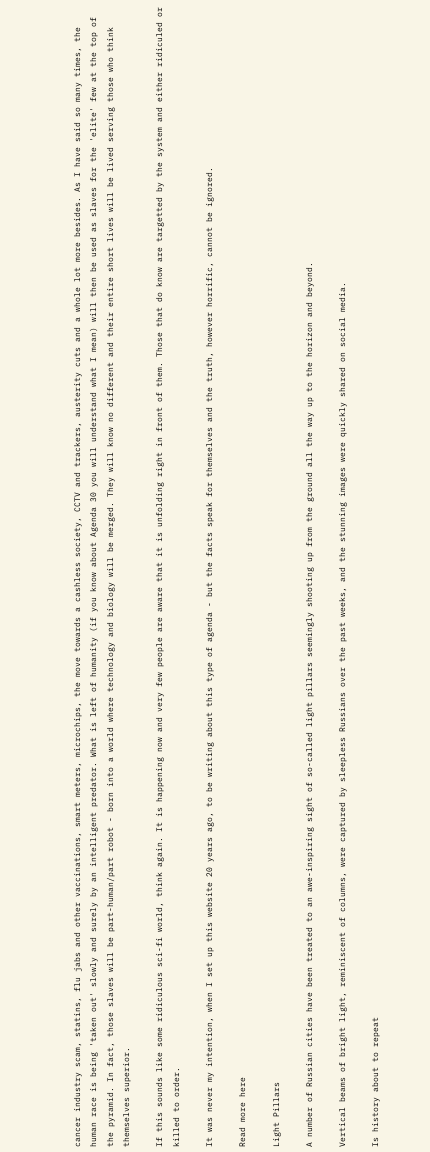cancer industry scam, statins, flu jabs and other vaccinations, smart meters, microchips, the move towards a cashless society, CCTV and trackers, austerity cuts and a whole lot more besides. As I have said so many times, the human race is being 'taken out' slowly and surely by an intelligent predator. What is left of humanity (if you know about Agenda 30 you will understand what I mean) will then be used as slaves for the 'elite' few at the top of the pyramid. In fact, those slaves will be part-human/part robot - born into a world where technology and biology will be merged. They will know no different and their entire short lives will be lived serving those who think themselves superior.

If this sounds like some ridiculous sci-fi world, think again. It is happening now and very few people are aware that it is unfolding right in front of them. Those that do know are targetted by the system and either ridiculed or killed to order.

It was never my intention, when I set up this website 20 years ago, to be writing about this type of agenda - but the facts speak for themselves and the truth, however horrific, cannot be ignored.

Read more here

Light Pillars

A number of Russian cities have been treated to an awe-inspiring sight of so-called light pillars seemingly shooting up from the ground all the way up to the horizon and beyond.

Vertical beams of bright light, reminiscent of columns, were captured by sleepless Russians over the past weeks, and the stunning images were quickly shared on social media.

Is history about to repeat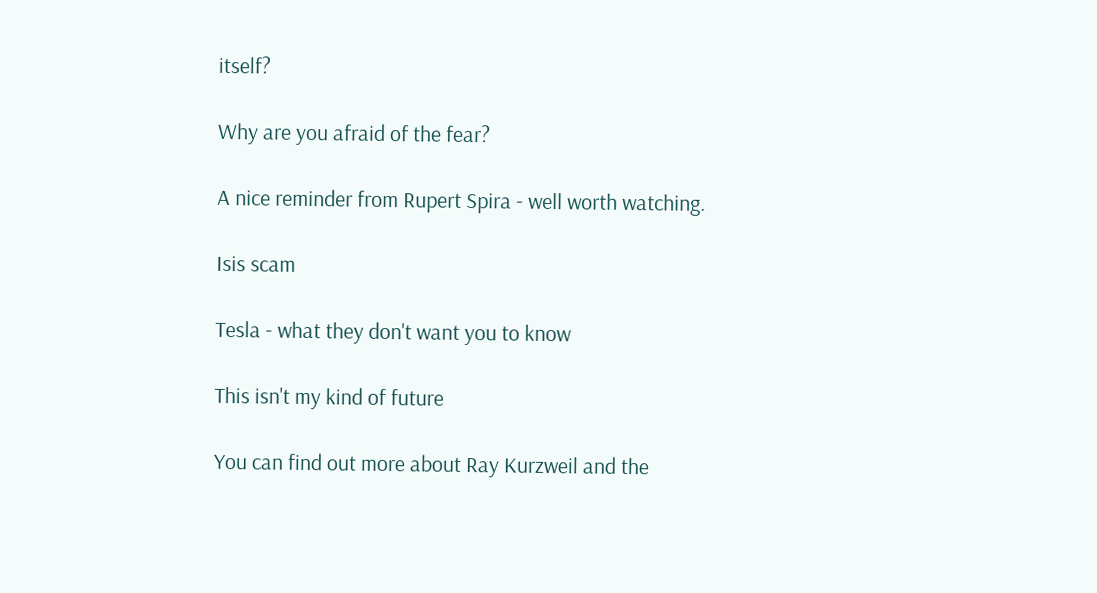itself?

Why are you afraid of the fear?

A nice reminder from Rupert Spira - well worth watching.

Isis scam

Tesla - what they don't want you to know

This isn't my kind of future

You can find out more about Ray Kurzweil and the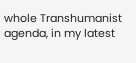whole Transhumanist agenda, in my latest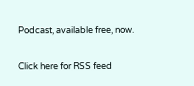Podcast, available free, now.

Click here for RSS feed